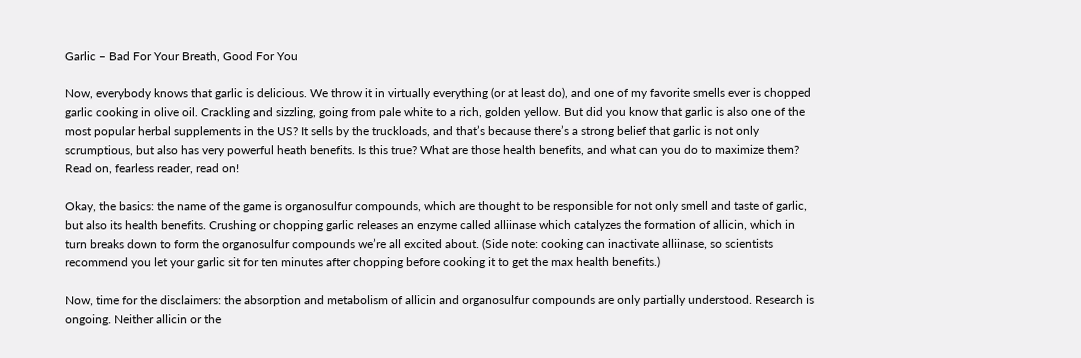Garlic – Bad For Your Breath, Good For You

Now, everybody knows that garlic is delicious. We throw it in virtually everything (or at least do), and one of my favorite smells ever is chopped garlic cooking in olive oil. Crackling and sizzling, going from pale white to a rich, golden yellow. But did you know that garlic is also one of the most popular herbal supplements in the US? It sells by the truckloads, and that’s because there’s a strong belief that garlic is not only scrumptious, but also has very powerful heath benefits. Is this true? What are those health benefits, and what can you do to maximize them? Read on, fearless reader, read on!

Okay, the basics: the name of the game is organosulfur compounds, which are thought to be responsible for not only smell and taste of garlic, but also its health benefits. Crushing or chopping garlic releases an enzyme called alliinase which catalyzes the formation of allicin, which in turn breaks down to form the organosulfur compounds we’re all excited about. (Side note: cooking can inactivate alliinase, so scientists recommend you let your garlic sit for ten minutes after chopping before cooking it to get the max health benefits.)

Now, time for the disclaimers: the absorption and metabolism of allicin and organosulfur compounds are only partially understood. Research is ongoing. Neither allicin or the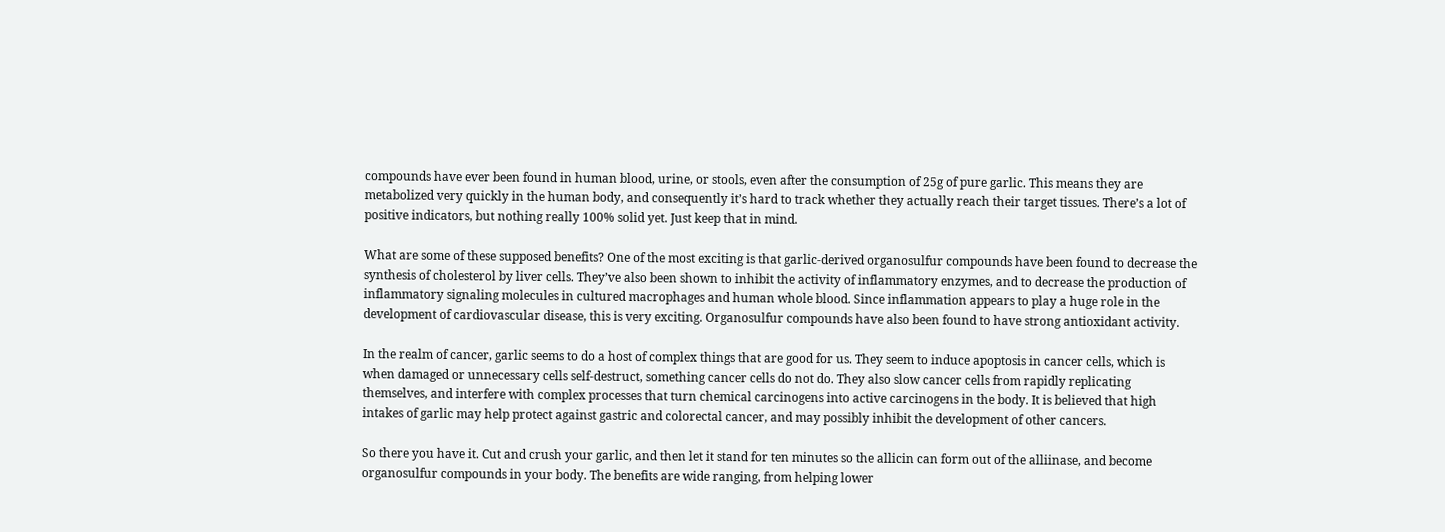compounds have ever been found in human blood, urine, or stools, even after the consumption of 25g of pure garlic. This means they are metabolized very quickly in the human body, and consequently it’s hard to track whether they actually reach their target tissues. There’s a lot of positive indicators, but nothing really 100% solid yet. Just keep that in mind.

What are some of these supposed benefits? One of the most exciting is that garlic-derived organosulfur compounds have been found to decrease the synthesis of cholesterol by liver cells. They’ve also been shown to inhibit the activity of inflammatory enzymes, and to decrease the production of inflammatory signaling molecules in cultured macrophages and human whole blood. Since inflammation appears to play a huge role in the development of cardiovascular disease, this is very exciting. Organosulfur compounds have also been found to have strong antioxidant activity.

In the realm of cancer, garlic seems to do a host of complex things that are good for us. They seem to induce apoptosis in cancer cells, which is when damaged or unnecessary cells self-destruct, something cancer cells do not do. They also slow cancer cells from rapidly replicating themselves, and interfere with complex processes that turn chemical carcinogens into active carcinogens in the body. It is believed that high intakes of garlic may help protect against gastric and colorectal cancer, and may possibly inhibit the development of other cancers.

So there you have it. Cut and crush your garlic, and then let it stand for ten minutes so the allicin can form out of the alliinase, and become organosulfur compounds in your body. The benefits are wide ranging, from helping lower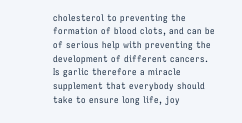cholesterol to preventing the formation of blood clots, and can be of serious help with preventing the development of different cancers. Is garlic therefore a miracle supplement that everybody should take to ensure long life, joy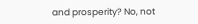and prosperity? No, not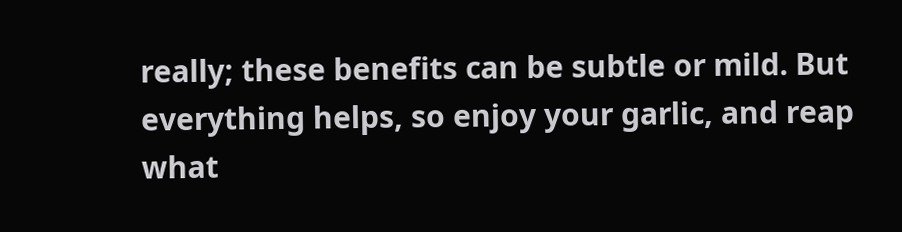really; these benefits can be subtle or mild. But everything helps, so enjoy your garlic, and reap what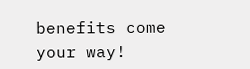benefits come your way!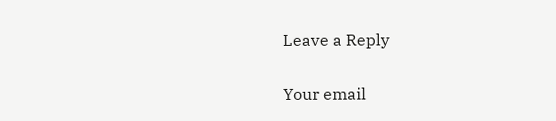Leave a Reply

Your email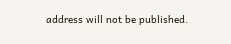address will not be published.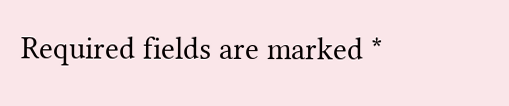Required fields are marked *